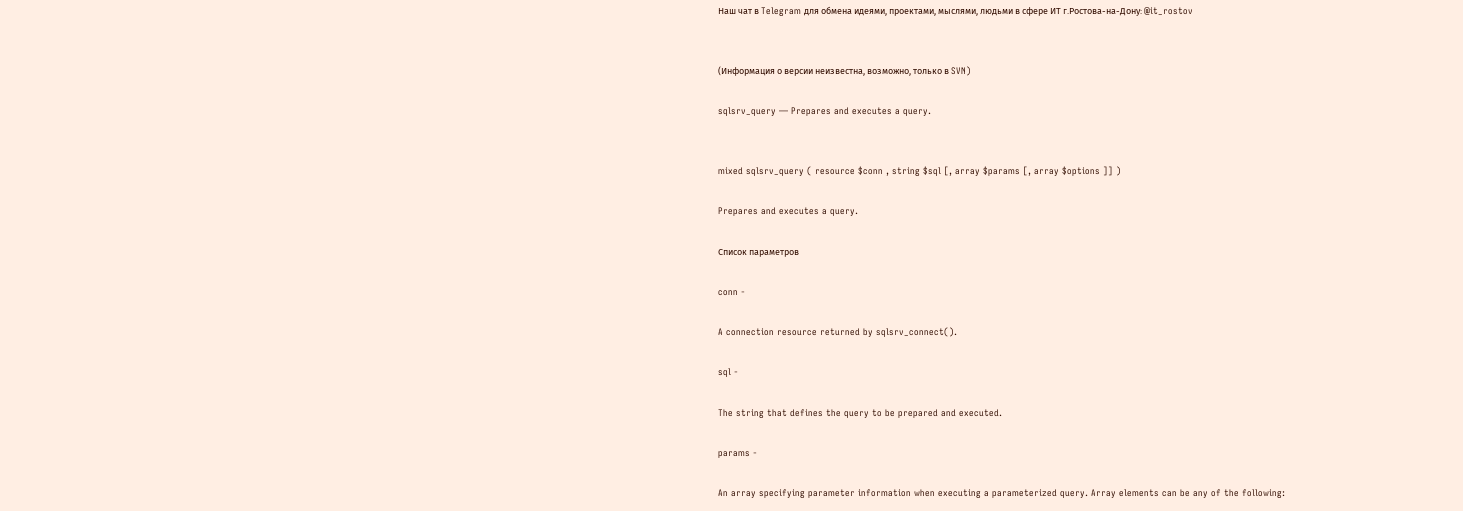Наш чат в Telegram для обмена идеями, проектами, мыслями, людьми в сфере ИТ г.Ростова-на-Дону: @it_rostov


(Информация о версии неизвестна, возможно, только в SVN)

sqlsrv_query — Prepares and executes a query.


mixed sqlsrv_query ( resource $conn , string $sql [, array $params [, array $options ]] )

Prepares and executes a query.

Список параметров

conn -

A connection resource returned by sqlsrv_connect().

sql -

The string that defines the query to be prepared and executed.

params -

An array specifying parameter information when executing a parameterized query. Array elements can be any of the following: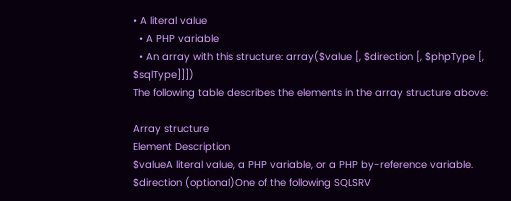• A literal value
  • A PHP variable
  • An array with this structure: array($value [, $direction [, $phpType [, $sqlType]]])
The following table describes the elements in the array structure above:

Array structure
Element Description
$valueA literal value, a PHP variable, or a PHP by-reference variable.
$direction (optional)One of the following SQLSRV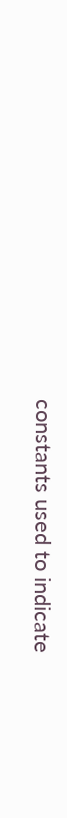constants used to indicate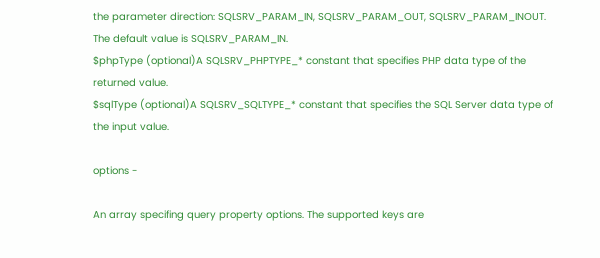the parameter direction: SQLSRV_PARAM_IN, SQLSRV_PARAM_OUT, SQLSRV_PARAM_INOUT. The default value is SQLSRV_PARAM_IN.
$phpType (optional)A SQLSRV_PHPTYPE_* constant that specifies PHP data type of the returned value.
$sqlType (optional)A SQLSRV_SQLTYPE_* constant that specifies the SQL Server data type of the input value.

options -

An array specifing query property options. The supported keys are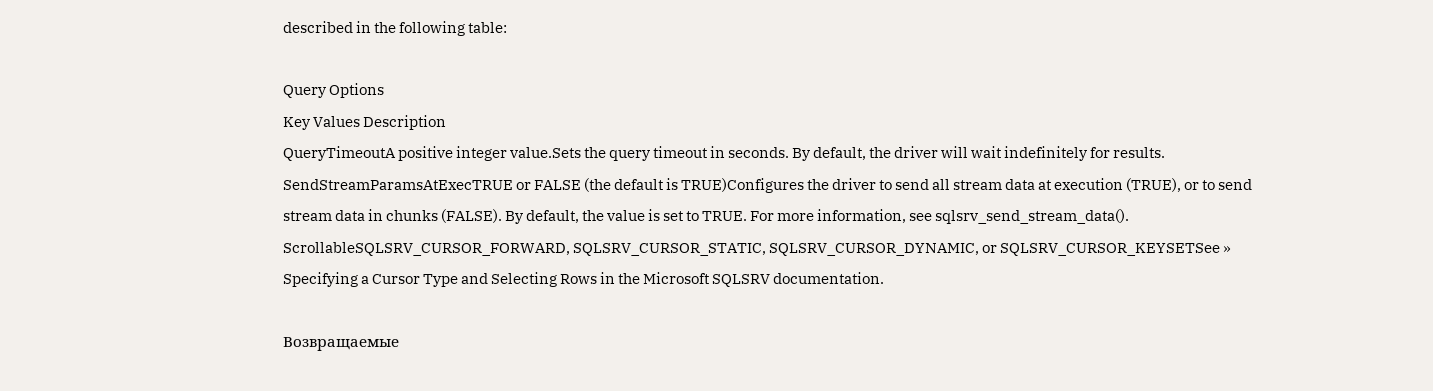described in the following table:

Query Options
Key Values Description
QueryTimeoutA positive integer value.Sets the query timeout in seconds. By default, the driver will wait indefinitely for results.
SendStreamParamsAtExecTRUE or FALSE (the default is TRUE)Configures the driver to send all stream data at execution (TRUE), or to send stream data in chunks (FALSE). By default, the value is set to TRUE. For more information, see sqlsrv_send_stream_data().
ScrollableSQLSRV_CURSOR_FORWARD, SQLSRV_CURSOR_STATIC, SQLSRV_CURSOR_DYNAMIC, or SQLSRV_CURSOR_KEYSETSee » Specifying a Cursor Type and Selecting Rows in the Microsoft SQLSRV documentation.

Возвращаемые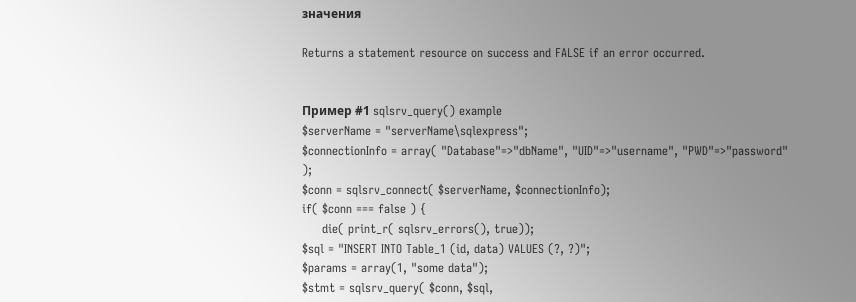значения

Returns a statement resource on success and FALSE if an error occurred.


Пример #1 sqlsrv_query() example
$serverName = "serverName\sqlexpress";
$connectionInfo = array( "Database"=>"dbName", "UID"=>"username", "PWD"=>"password" );
$conn = sqlsrv_connect( $serverName, $connectionInfo);
if( $conn === false ) {
     die( print_r( sqlsrv_errors(), true));
$sql = "INSERT INTO Table_1 (id, data) VALUES (?, ?)";
$params = array(1, "some data");
$stmt = sqlsrv_query( $conn, $sql,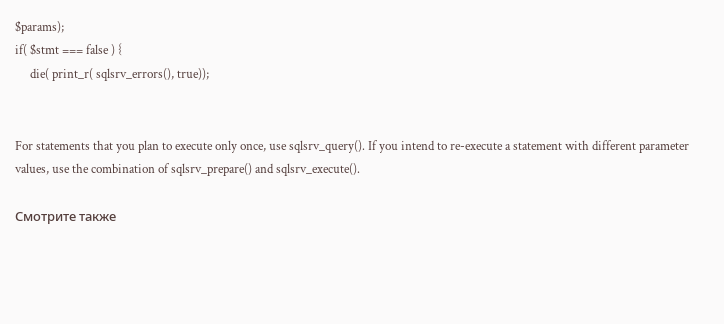$params);
if( $stmt === false ) {
     die( print_r( sqlsrv_errors(), true));


For statements that you plan to execute only once, use sqlsrv_query(). If you intend to re-execute a statement with different parameter values, use the combination of sqlsrv_prepare() and sqlsrv_execute().

Смотрите также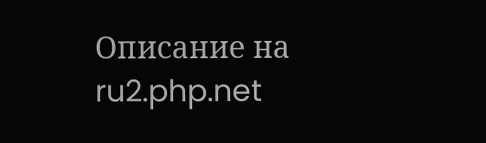Описание на ru2.php.net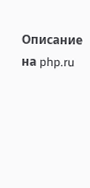Описание на php.ru